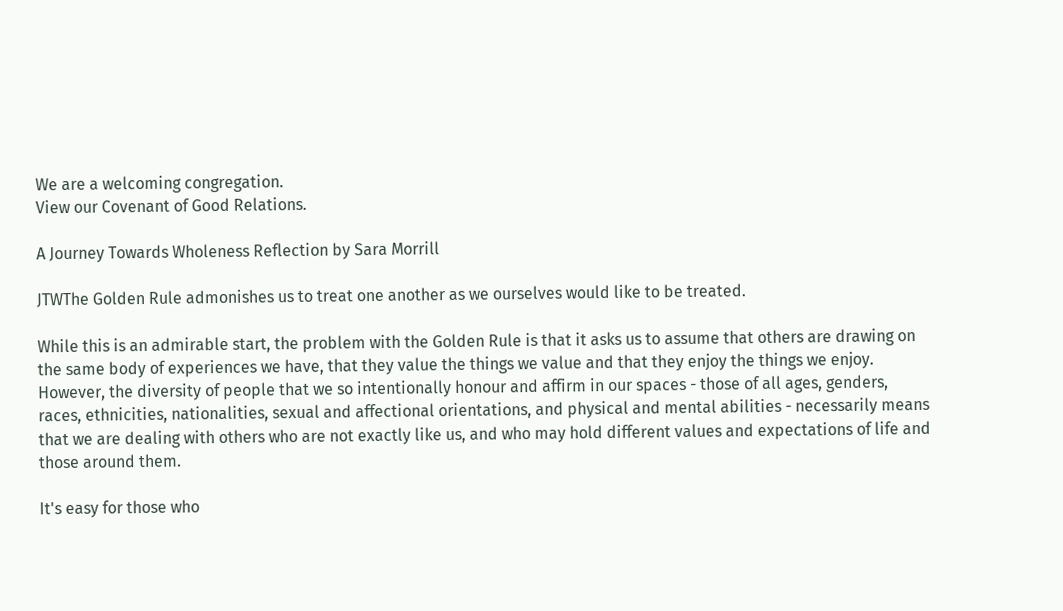We are a welcoming congregation.
View our Covenant of Good Relations.

A Journey Towards Wholeness Reflection by Sara Morrill

JTWThe Golden Rule admonishes us to treat one another as we ourselves would like to be treated.

While this is an admirable start, the problem with the Golden Rule is that it asks us to assume that others are drawing on the same body of experiences we have, that they value the things we value and that they enjoy the things we enjoy. However, the diversity of people that we so intentionally honour and affirm in our spaces - those of all ages, genders, races, ethnicities, nationalities, sexual and affectional orientations, and physical and mental abilities - necessarily means that we are dealing with others who are not exactly like us, and who may hold different values and expectations of life and those around them.

It's easy for those who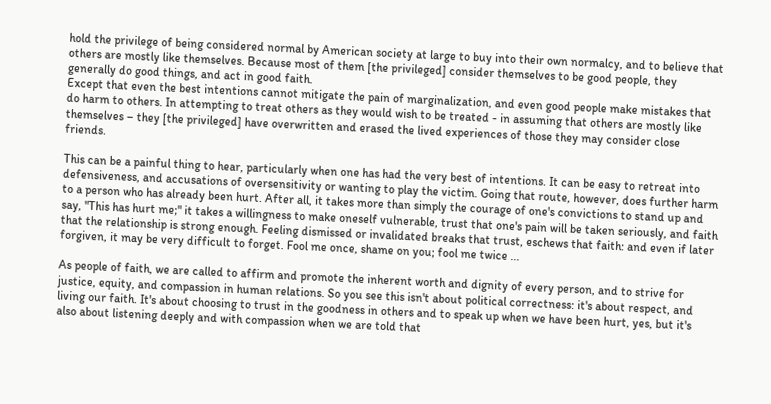hold the privilege of being considered normal by American society at large to buy into their own normalcy, and to believe that others are mostly like themselves. Because most of them [the privileged] consider themselves to be good people, they generally do good things, and act in good faith.
Except that even the best intentions cannot mitigate the pain of marginalization, and even good people make mistakes that do harm to others. In attempting to treat others as they would wish to be treated - in assuming that others are mostly like themselves – they [the privileged] have overwritten and erased the lived experiences of those they may consider close friends.

This can be a painful thing to hear, particularly when one has had the very best of intentions. It can be easy to retreat into defensiveness, and accusations of oversensitivity or wanting to play the victim. Going that route, however, does further harm to a person who has already been hurt. After all, it takes more than simply the courage of one's convictions to stand up and say, "This has hurt me;" it takes a willingness to make oneself vulnerable, trust that one's pain will be taken seriously, and faith that the relationship is strong enough. Feeling dismissed or invalidated breaks that trust, eschews that faith: and even if later forgiven, it may be very difficult to forget. Fool me once, shame on you; fool me twice ...

As people of faith, we are called to affirm and promote the inherent worth and dignity of every person, and to strive for justice, equity, and compassion in human relations. So you see this isn't about political correctness: it's about respect, and living our faith. It's about choosing to trust in the goodness in others and to speak up when we have been hurt, yes, but it's also about listening deeply and with compassion when we are told that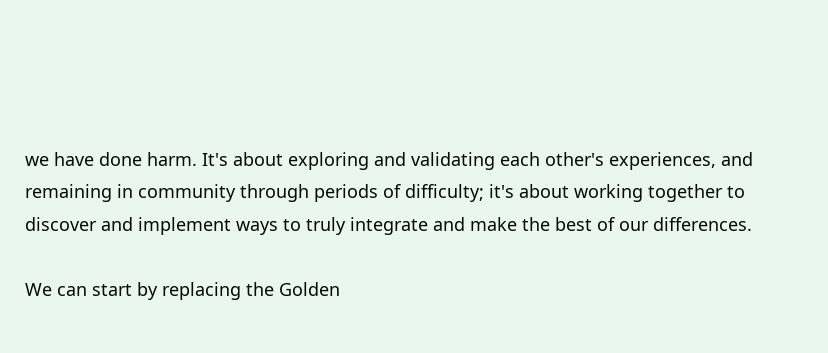we have done harm. It's about exploring and validating each other's experiences, and remaining in community through periods of difficulty; it's about working together to discover and implement ways to truly integrate and make the best of our differences.

We can start by replacing the Golden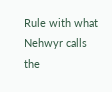Rule with what Nehwyr calls the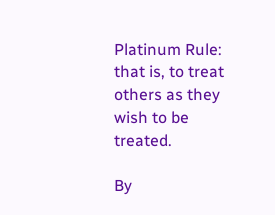Platinum Rule: that is, to treat others as they wish to be treated.

By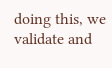doing this, we validate and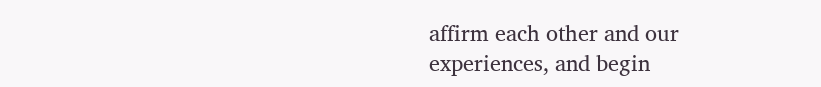affirm each other and our experiences, and begin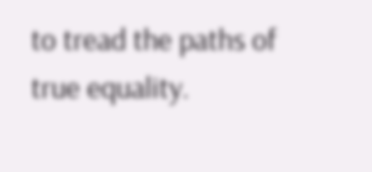to tread the paths of true equality.